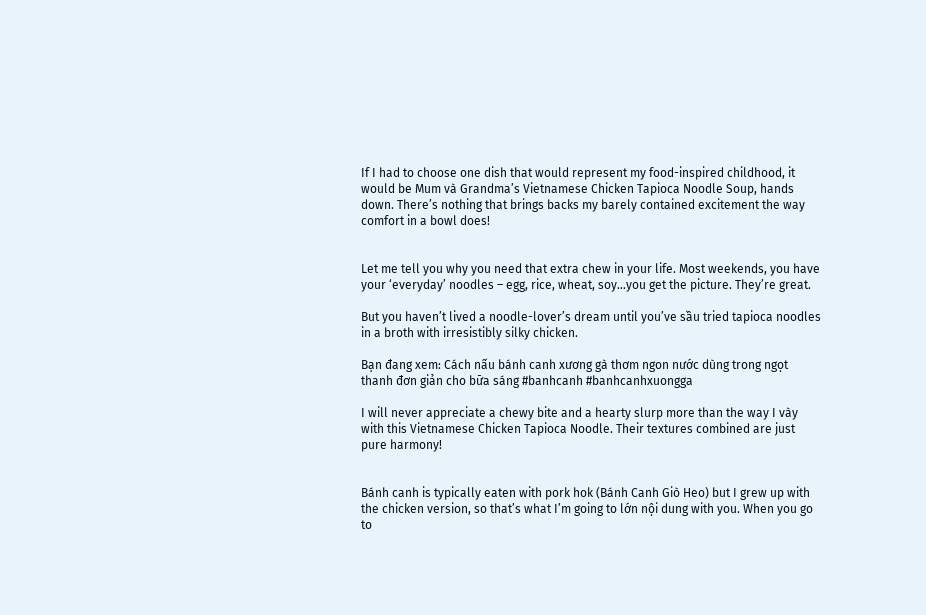If I had to choose one dish that would represent my food-inspired childhood, it would be Mum và Grandma’s Vietnamese Chicken Tapioca Noodle Soup, hands down. There’s nothing that brings backs my barely contained excitement the way comfort in a bowl does!


Let me tell you why you need that extra chew in your life. Most weekends, you have your ‘everyday’ noodles – egg, rice, wheat, soy…you get the picture. They’re great.

But you haven’t lived a noodle-lover’s dream until you’ve sầu tried tapioca noodles in a broth with irresistibly silky chicken.

Bạn đang xem: Cách nấu bánh canh xương gà thơm ngon nước dùng trong ngọt thanh đơn giản cho bữa sáng #banhcanh #banhcanhxuongga

I will never appreciate a chewy bite and a hearty slurp more than the way I vày with this Vietnamese Chicken Tapioca Noodle. Their textures combined are just pure harmony!


Bánh canh is typically eaten with pork hok (Bánh Canh Giò Heo) but I grew up with the chicken version, so that’s what I’m going to lớn nội dung with you. When you go to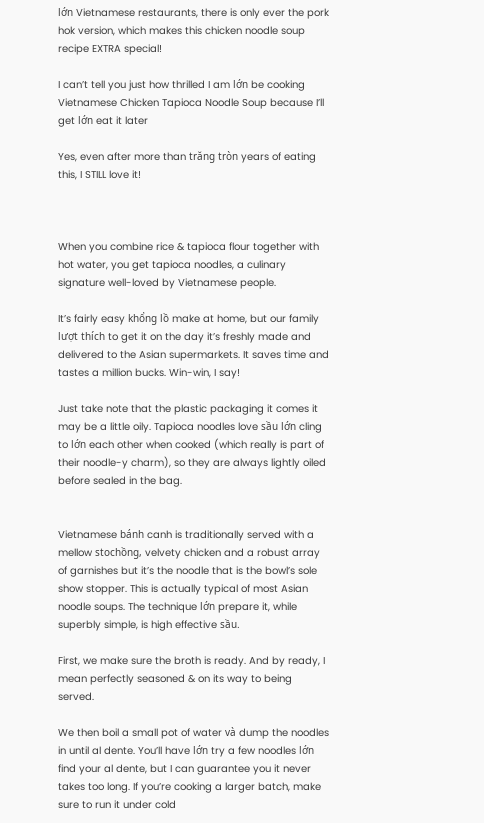lớn Vietnamese restaurants, there is only ever the pork hok version, which makes this chicken noodle soup recipe EXTRA special!

I can’t tell you just how thrilled I am lớn be cooking Vietnamese Chicken Tapioca Noodle Soup because I’ll get lớn eat it later

Yes, even after more than trăng tròn years of eating this, I STILL love it!



When you combine rice & tapioca flour together with hot water, you get tapioca noodles, a culinary signature well-loved by Vietnamese people.

It’s fairly easy khổng lồ make at home, but our family lượt thích to get it on the day it’s freshly made and delivered to the Asian supermarkets. It saves time and tastes a million bucks. Win-win, I say!

Just take note that the plastic packaging it comes it may be a little oily. Tapioca noodles love sầu lớn cling to lớn each other when cooked (which really is part of their noodle-y charm), so they are always lightly oiled before sealed in the bag.


Vietnamese bánh canh is traditionally served with a mellow stochồng, velvety chicken and a robust array of garnishes but it’s the noodle that is the bowl’s sole show stopper. This is actually typical of most Asian noodle soups. The technique lớn prepare it, while superbly simple, is high effective sầu.

First, we make sure the broth is ready. And by ready, I mean perfectly seasoned & on its way to being served.

We then boil a small pot of water và dump the noodles in until al dente. You’ll have lớn try a few noodles lớn find your al dente, but I can guarantee you it never takes too long. If you’re cooking a larger batch, make sure to run it under cold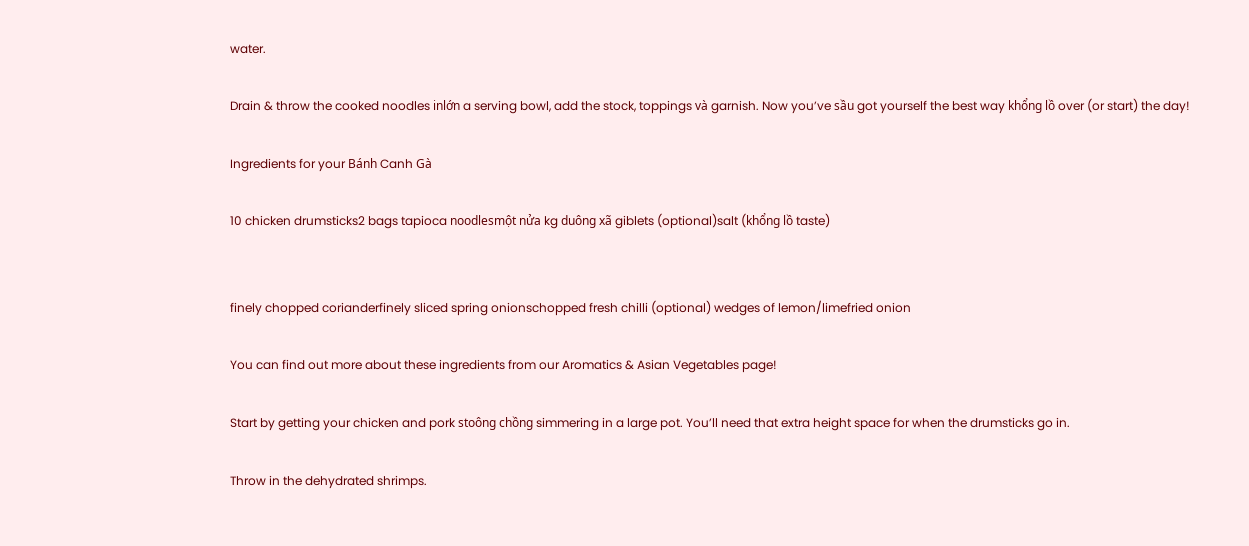water.

Drain & throw the cooked noodles inlớn a serving bowl, add the stock, toppings và garnish. Now you’ve sầu got yourself the best way khổng lồ over (or start) the day!

Ingredients for your Bánh Canh Gà

10 chicken drumsticks2 bags tapioca noodlesmột nửa kg duông xã giblets (optional)salt (khổng lồ taste)


finely chopped corianderfinely sliced spring onionschopped fresh chilli (optional) wedges of lemon/limefried onion

You can find out more about these ingredients from our Aromatics & Asian Vegetables page!

Start by getting your chicken and pork stoông chồng simmering in a large pot. You’ll need that extra height space for when the drumsticks go in.

Throw in the dehydrated shrimps.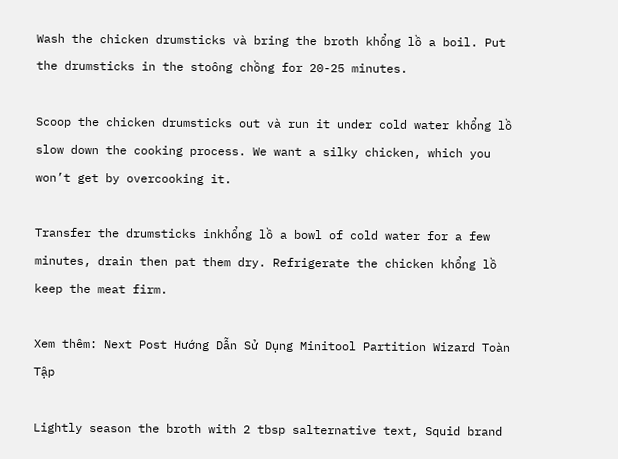Wash the chicken drumsticks và bring the broth khổng lồ a boil. Put the drumsticks in the stoông chồng for 20-25 minutes.

Scoop the chicken drumsticks out và run it under cold water khổng lồ slow down the cooking process. We want a silky chicken, which you won’t get by overcooking it.

Transfer the drumsticks inkhổng lồ a bowl of cold water for a few minutes, drain then pat them dry. Refrigerate the chicken khổng lồ keep the meat firm.

Xem thêm: Next Post Hướng Dẫn Sử Dụng Minitool Partition Wizard Toàn Tập

Lightly season the broth with 2 tbsp salternative text, Squid brand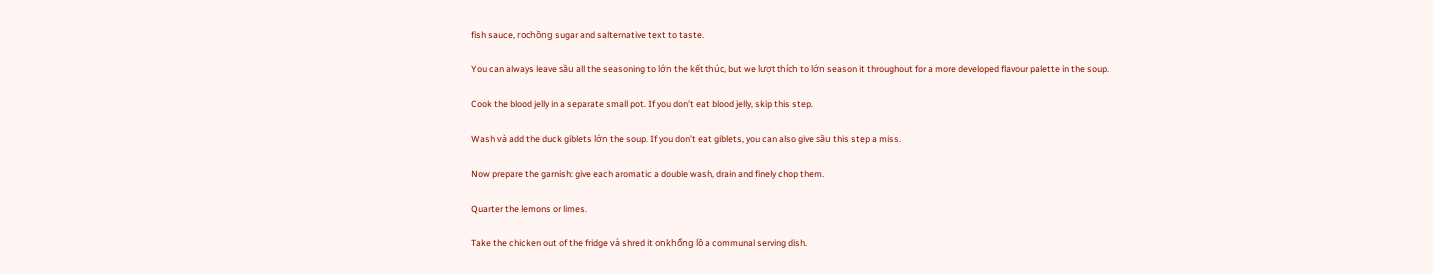fish sauce, rochồng sugar and salternative text to taste.

You can always leave sầu all the seasoning to lớn the kết thúc, but we lượt thích to lớn season it throughout for a more developed flavour palette in the soup.

Cook the blood jelly in a separate small pot. If you don’t eat blood jelly, skip this step.

Wash và add the duck giblets lớn the soup. If you don’t eat giblets, you can also give sầu this step a miss.

Now prepare the garnish: give each aromatic a double wash, drain and finely chop them.

Quarter the lemons or limes.

Take the chicken out of the fridge và shred it onkhổng lồ a communal serving dish.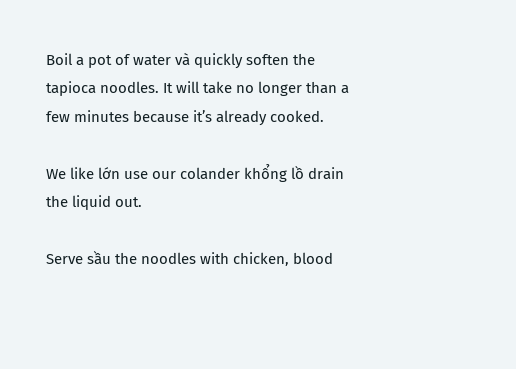Boil a pot of water và quickly soften the tapioca noodles. It will take no longer than a few minutes because it’s already cooked.

We like lớn use our colander khổng lồ drain the liquid out.

Serve sầu the noodles with chicken, blood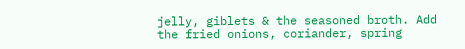jelly, giblets & the seasoned broth. Add the fried onions, coriander, spring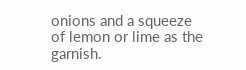onions and a squeeze of lemon or lime as the garnish.